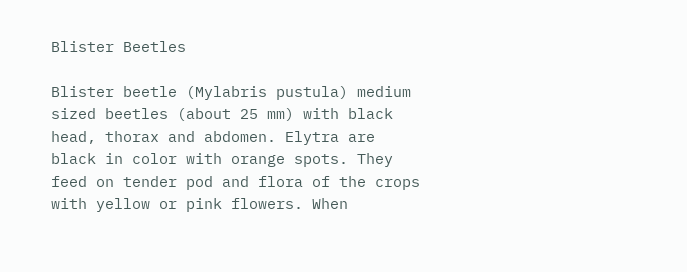Blister Beetles

Blister beetle (Mylabris pustula) medium sized beetles (about 25 mm) with black head, thorax and abdomen. Elytra are black in color with orange spots. They feed on tender pod and flora of the crops with yellow or pink flowers. When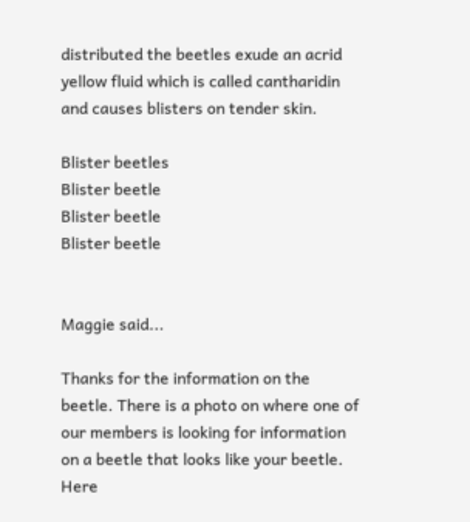distributed the beetles exude an acrid yellow fluid which is called cantharidin and causes blisters on tender skin.

Blister beetles
Blister beetle
Blister beetle
Blister beetle


Maggie said...

Thanks for the information on the beetle. There is a photo on where one of our members is looking for information on a beetle that looks like your beetle. Here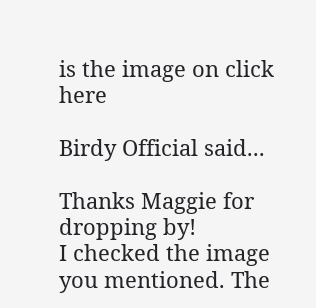is the image on click here

Birdy Official said...

Thanks Maggie for dropping by!
I checked the image you mentioned. The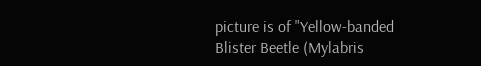picture is of "Yellow-banded Blister Beetle (Mylabris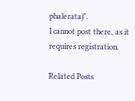phalerata)".
I cannot post there, as it requires registration.

Related Posts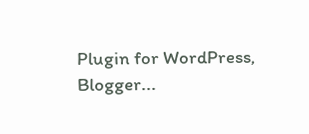Plugin for WordPress, Blogger...